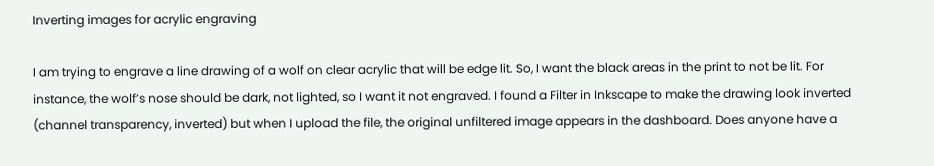Inverting images for acrylic engraving

I am trying to engrave a line drawing of a wolf on clear acrylic that will be edge lit. So, I want the black areas in the print to not be lit. For instance, the wolf’s nose should be dark, not lighted, so I want it not engraved. I found a Filter in Inkscape to make the drawing look inverted (channel transparency, inverted) but when I upload the file, the original unfiltered image appears in the dashboard. Does anyone have a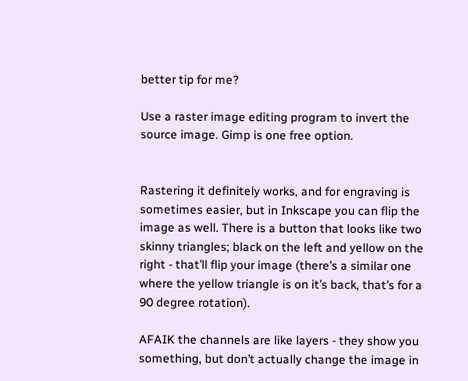better tip for me?

Use a raster image editing program to invert the source image. Gimp is one free option.


Rastering it definitely works, and for engraving is sometimes easier, but in Inkscape you can flip the image as well. There is a button that looks like two skinny triangles; black on the left and yellow on the right - that’ll flip your image (there’s a similar one where the yellow triangle is on it’s back, that’s for a 90 degree rotation).

AFAIK the channels are like layers - they show you something, but don’t actually change the image in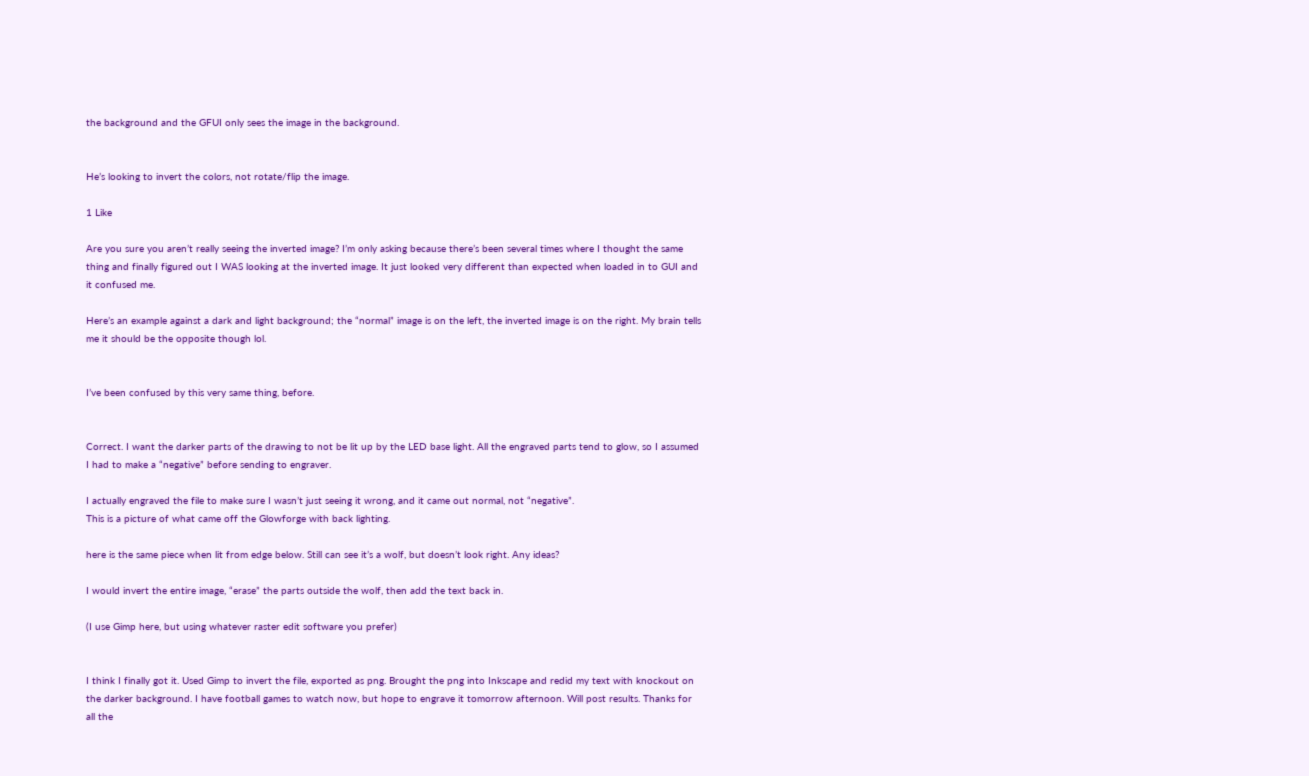the background and the GFUI only sees the image in the background.


He’s looking to invert the colors, not rotate/flip the image.

1 Like

Are you sure you aren’t really seeing the inverted image? I’m only asking because there’s been several times where I thought the same thing and finally figured out I WAS looking at the inverted image. It just looked very different than expected when loaded in to GUI and it confused me.

Here’s an example against a dark and light background; the “normal” image is on the left, the inverted image is on the right. My brain tells me it should be the opposite though lol.


I’ve been confused by this very same thing, before.


Correct. I want the darker parts of the drawing to not be lit up by the LED base light. All the engraved parts tend to glow, so I assumed I had to make a “negative” before sending to engraver.

I actually engraved the file to make sure I wasn’t just seeing it wrong, and it came out normal, not “negative”.
This is a picture of what came off the Glowforge with back lighting.

here is the same piece when lit from edge below. Still can see it’s a wolf, but doesn’t look right. Any ideas?

I would invert the entire image, “erase” the parts outside the wolf, then add the text back in.

(I use Gimp here, but using whatever raster edit software you prefer)


I think I finally got it. Used Gimp to invert the file, exported as png. Brought the png into Inkscape and redid my text with knockout on the darker background. I have football games to watch now, but hope to engrave it tomorrow afternoon. Will post results. Thanks for all the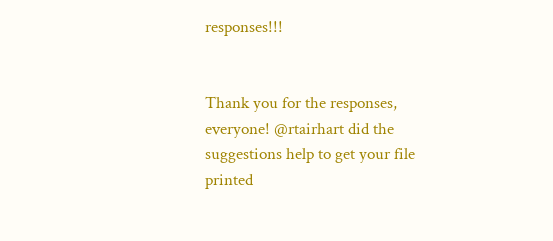responses!!!


Thank you for the responses, everyone! @rtairhart did the suggestions help to get your file printed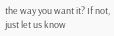the way you want it? If not, just let us know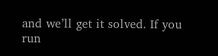and we’ll get it solved. If you run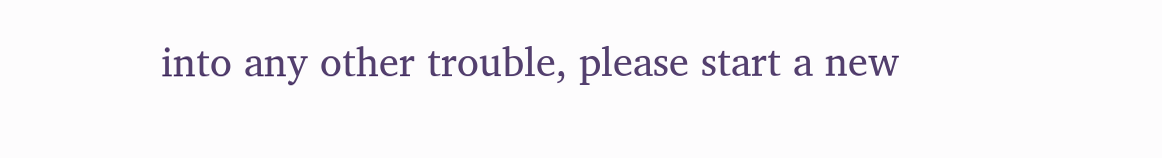into any other trouble, please start a new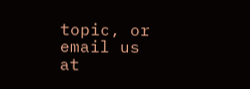topic, or email us at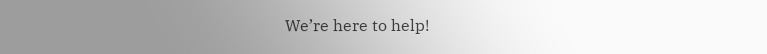We’re here to help!